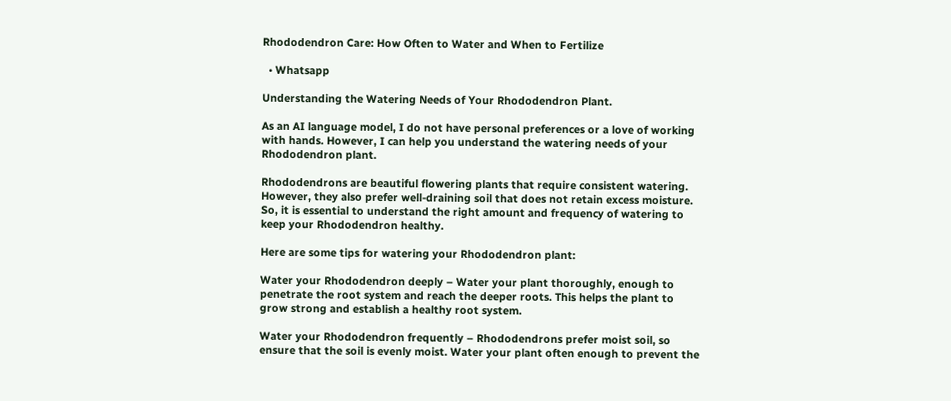Rhododendron Care: How Often to Water and When to Fertilize

  • Whatsapp

Understanding the Watering Needs of Your Rhododendron Plant.

As an AI language model, I do not have personal preferences or a love of working with hands. However, I can help you understand the watering needs of your Rhododendron plant.

Rhododendrons are beautiful flowering plants that require consistent watering. However, they also prefer well-draining soil that does not retain excess moisture. So, it is essential to understand the right amount and frequency of watering to keep your Rhododendron healthy.

Here are some tips for watering your Rhododendron plant:

Water your Rhododendron deeply – Water your plant thoroughly, enough to penetrate the root system and reach the deeper roots. This helps the plant to grow strong and establish a healthy root system.

Water your Rhododendron frequently – Rhododendrons prefer moist soil, so ensure that the soil is evenly moist. Water your plant often enough to prevent the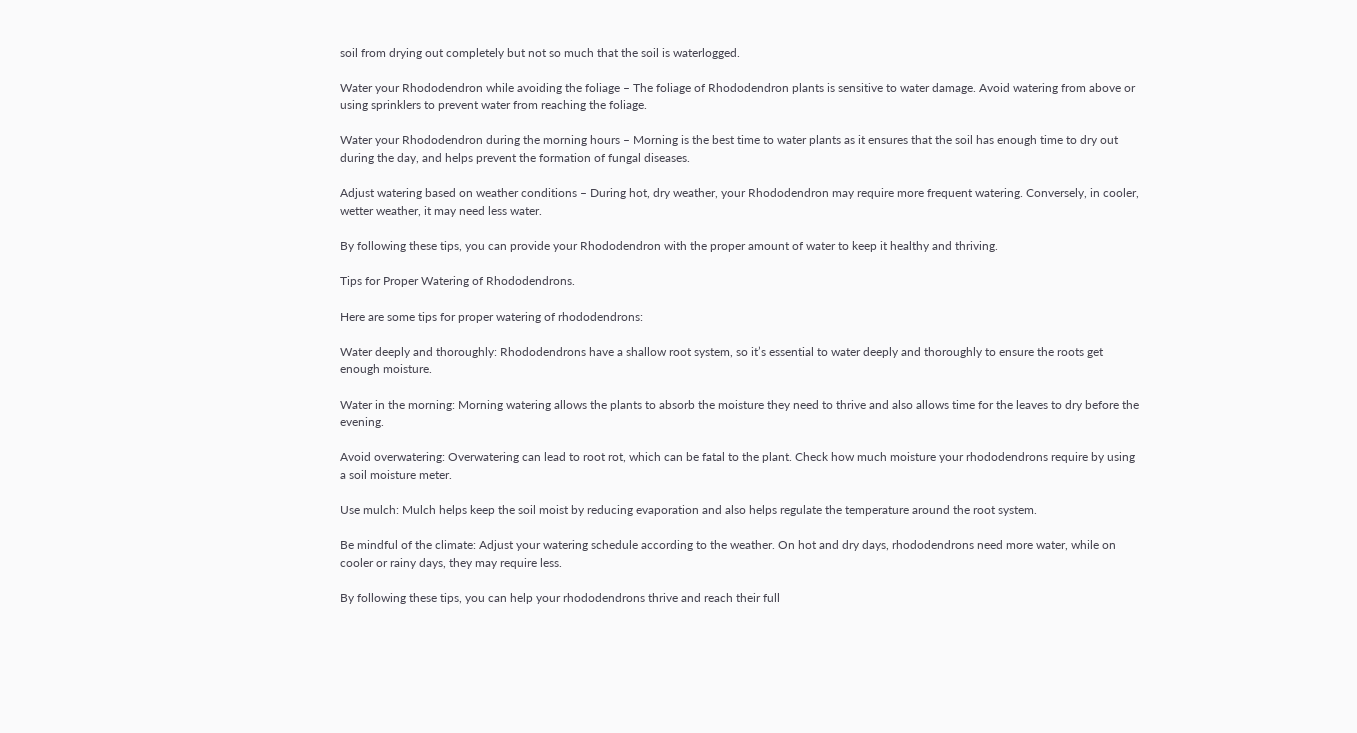soil from drying out completely but not so much that the soil is waterlogged.

Water your Rhododendron while avoiding the foliage – The foliage of Rhododendron plants is sensitive to water damage. Avoid watering from above or using sprinklers to prevent water from reaching the foliage.

Water your Rhododendron during the morning hours – Morning is the best time to water plants as it ensures that the soil has enough time to dry out during the day, and helps prevent the formation of fungal diseases.

Adjust watering based on weather conditions – During hot, dry weather, your Rhododendron may require more frequent watering. Conversely, in cooler, wetter weather, it may need less water.

By following these tips, you can provide your Rhododendron with the proper amount of water to keep it healthy and thriving.

Tips for Proper Watering of Rhododendrons.

Here are some tips for proper watering of rhododendrons:

Water deeply and thoroughly: Rhododendrons have a shallow root system, so it’s essential to water deeply and thoroughly to ensure the roots get enough moisture.

Water in the morning: Morning watering allows the plants to absorb the moisture they need to thrive and also allows time for the leaves to dry before the evening.

Avoid overwatering: Overwatering can lead to root rot, which can be fatal to the plant. Check how much moisture your rhododendrons require by using a soil moisture meter.

Use mulch: Mulch helps keep the soil moist by reducing evaporation and also helps regulate the temperature around the root system.

Be mindful of the climate: Adjust your watering schedule according to the weather. On hot and dry days, rhododendrons need more water, while on cooler or rainy days, they may require less.

By following these tips, you can help your rhododendrons thrive and reach their full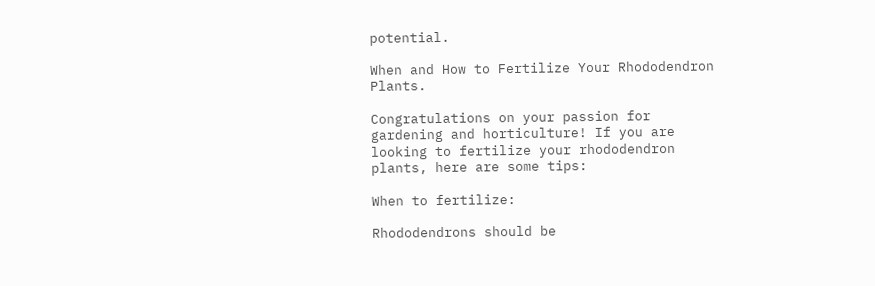potential.

When and How to Fertilize Your Rhododendron Plants.

Congratulations on your passion for gardening and horticulture! If you are looking to fertilize your rhododendron plants, here are some tips:

When to fertilize:

Rhododendrons should be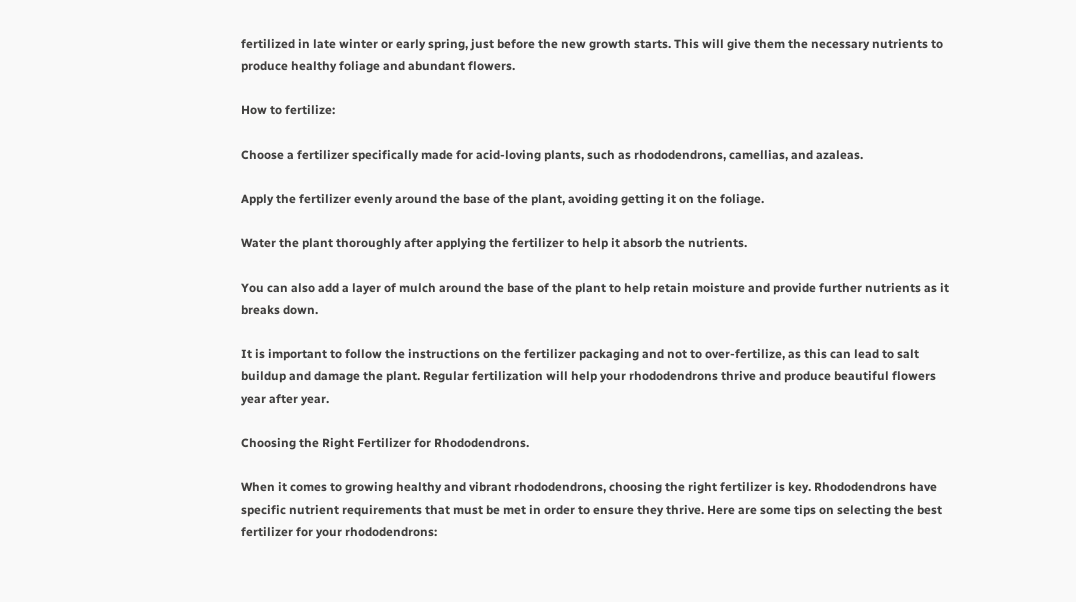fertilized in late winter or early spring, just before the new growth starts. This will give them the necessary nutrients to produce healthy foliage and abundant flowers.

How to fertilize:

Choose a fertilizer specifically made for acid-loving plants, such as rhododendrons, camellias, and azaleas.

Apply the fertilizer evenly around the base of the plant, avoiding getting it on the foliage.

Water the plant thoroughly after applying the fertilizer to help it absorb the nutrients.

You can also add a layer of mulch around the base of the plant to help retain moisture and provide further nutrients as it breaks down.

It is important to follow the instructions on the fertilizer packaging and not to over-fertilize, as this can lead to salt buildup and damage the plant. Regular fertilization will help your rhododendrons thrive and produce beautiful flowers year after year.

Choosing the Right Fertilizer for Rhododendrons.

When it comes to growing healthy and vibrant rhododendrons, choosing the right fertilizer is key. Rhododendrons have specific nutrient requirements that must be met in order to ensure they thrive. Here are some tips on selecting the best fertilizer for your rhododendrons: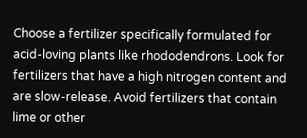Choose a fertilizer specifically formulated for acid-loving plants like rhododendrons. Look for fertilizers that have a high nitrogen content and are slow-release. Avoid fertilizers that contain lime or other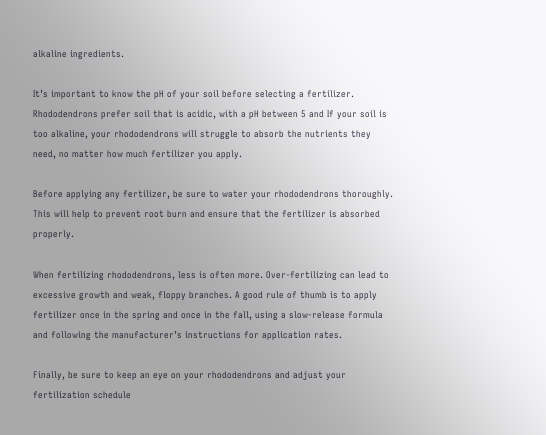alkaline ingredients.

It’s important to know the pH of your soil before selecting a fertilizer. Rhododendrons prefer soil that is acidic, with a pH between 5 and If your soil is too alkaline, your rhododendrons will struggle to absorb the nutrients they need, no matter how much fertilizer you apply.

Before applying any fertilizer, be sure to water your rhododendrons thoroughly. This will help to prevent root burn and ensure that the fertilizer is absorbed properly.

When fertilizing rhododendrons, less is often more. Over-fertilizing can lead to excessive growth and weak, floppy branches. A good rule of thumb is to apply fertilizer once in the spring and once in the fall, using a slow-release formula and following the manufacturer’s instructions for application rates.

Finally, be sure to keep an eye on your rhododendrons and adjust your fertilization schedule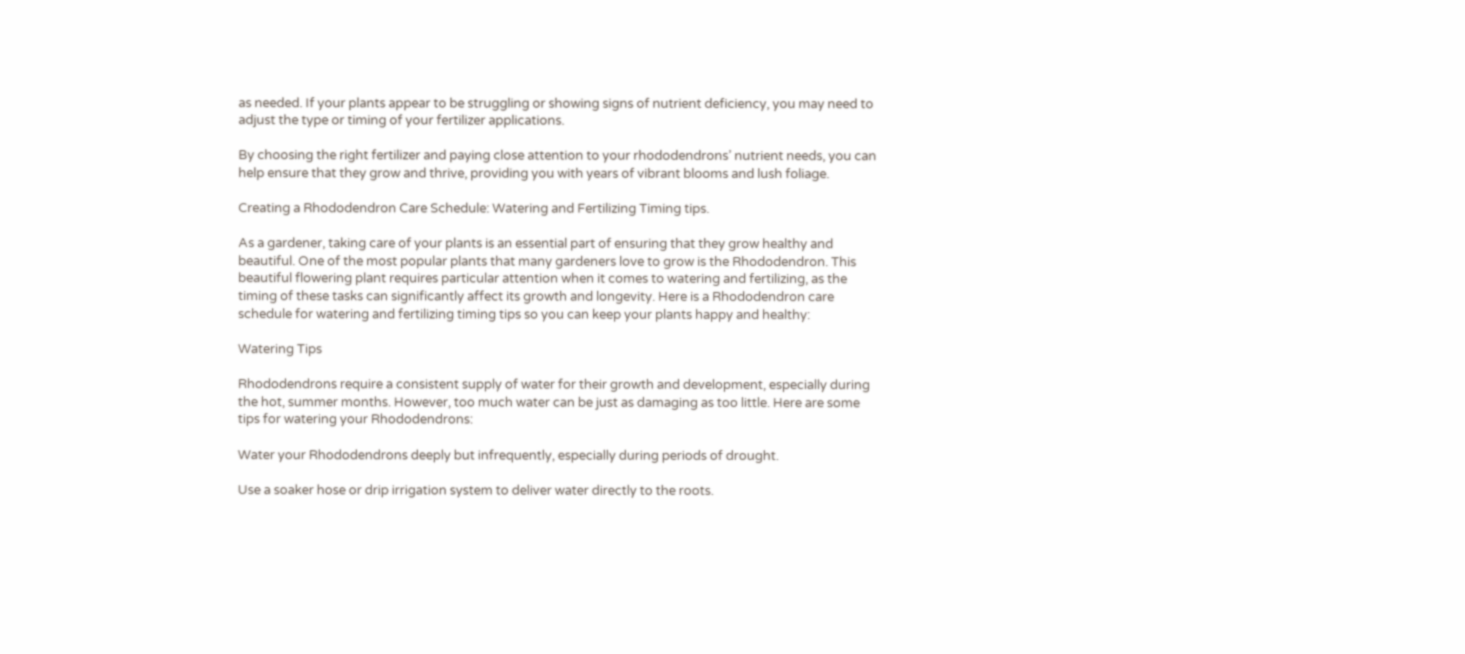as needed. If your plants appear to be struggling or showing signs of nutrient deficiency, you may need to adjust the type or timing of your fertilizer applications.

By choosing the right fertilizer and paying close attention to your rhododendrons’ nutrient needs, you can help ensure that they grow and thrive, providing you with years of vibrant blooms and lush foliage.

Creating a Rhododendron Care Schedule: Watering and Fertilizing Timing tips.

As a gardener, taking care of your plants is an essential part of ensuring that they grow healthy and beautiful. One of the most popular plants that many gardeners love to grow is the Rhododendron. This beautiful flowering plant requires particular attention when it comes to watering and fertilizing, as the timing of these tasks can significantly affect its growth and longevity. Here is a Rhododendron care schedule for watering and fertilizing timing tips so you can keep your plants happy and healthy:

Watering Tips

Rhododendrons require a consistent supply of water for their growth and development, especially during the hot, summer months. However, too much water can be just as damaging as too little. Here are some tips for watering your Rhododendrons:

Water your Rhododendrons deeply but infrequently, especially during periods of drought.

Use a soaker hose or drip irrigation system to deliver water directly to the roots.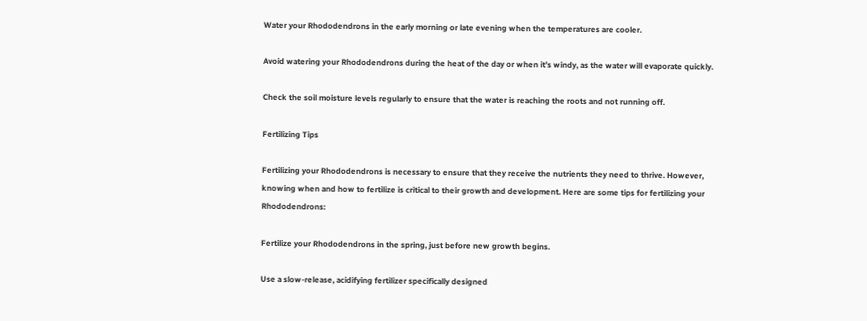Water your Rhododendrons in the early morning or late evening when the temperatures are cooler.

Avoid watering your Rhododendrons during the heat of the day or when it’s windy, as the water will evaporate quickly.

Check the soil moisture levels regularly to ensure that the water is reaching the roots and not running off.

Fertilizing Tips

Fertilizing your Rhododendrons is necessary to ensure that they receive the nutrients they need to thrive. However, knowing when and how to fertilize is critical to their growth and development. Here are some tips for fertilizing your Rhododendrons:

Fertilize your Rhododendrons in the spring, just before new growth begins.

Use a slow-release, acidifying fertilizer specifically designed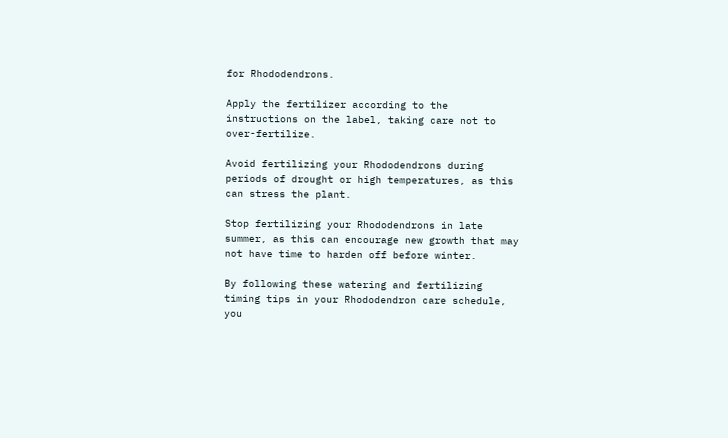for Rhododendrons.

Apply the fertilizer according to the instructions on the label, taking care not to over-fertilize.

Avoid fertilizing your Rhododendrons during periods of drought or high temperatures, as this can stress the plant.

Stop fertilizing your Rhododendrons in late summer, as this can encourage new growth that may not have time to harden off before winter.

By following these watering and fertilizing timing tips in your Rhododendron care schedule, you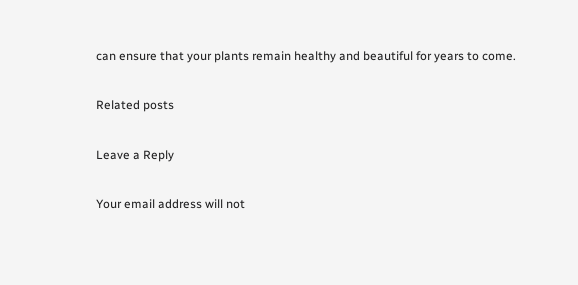can ensure that your plants remain healthy and beautiful for years to come.

Related posts

Leave a Reply

Your email address will not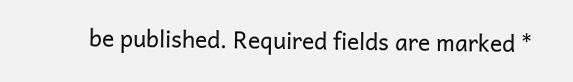be published. Required fields are marked *